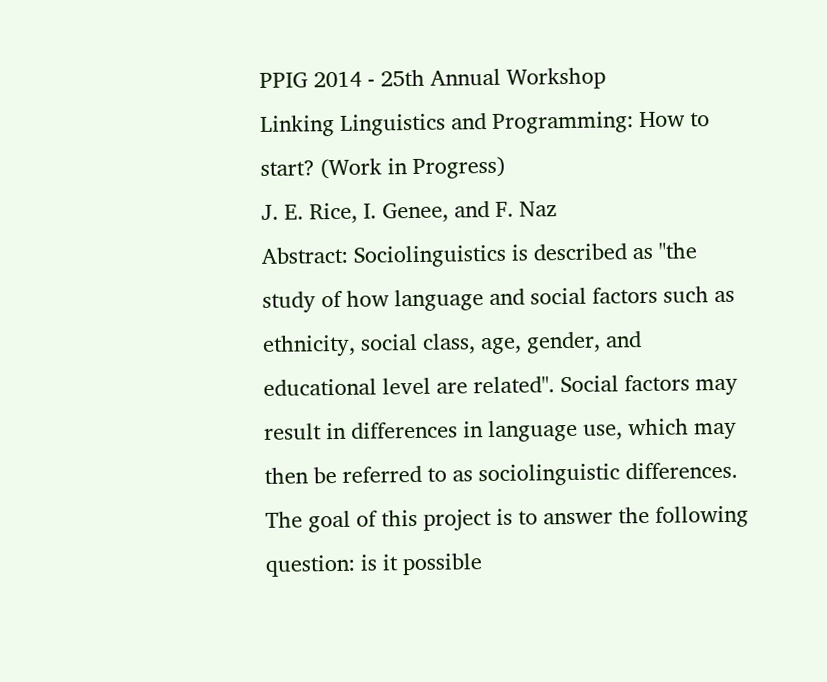PPIG 2014 - 25th Annual Workshop
Linking Linguistics and Programming: How to start? (Work in Progress)
J. E. Rice, I. Genee, and F. Naz
Abstract: Sociolinguistics is described as "the study of how language and social factors such as ethnicity, social class, age, gender, and educational level are related". Social factors may result in differences in language use, which may then be referred to as sociolinguistic differences. The goal of this project is to answer the following question: is it possible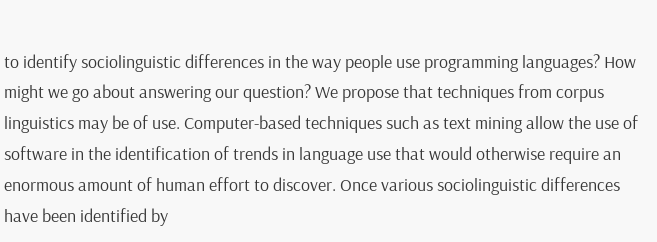to identify sociolinguistic differences in the way people use programming languages? How might we go about answering our question? We propose that techniques from corpus linguistics may be of use. Computer-based techniques such as text mining allow the use of software in the identification of trends in language use that would otherwise require an enormous amount of human effort to discover. Once various sociolinguistic differences have been identified by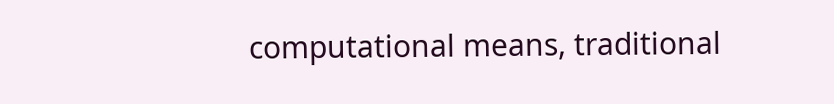computational means, traditional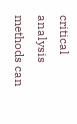critical analysis methods can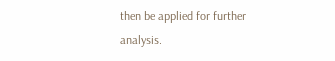then be applied for further analysis.